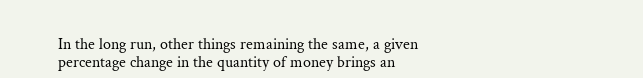In the long run, other things remaining the same, a given percentage change in the quantity of money brings an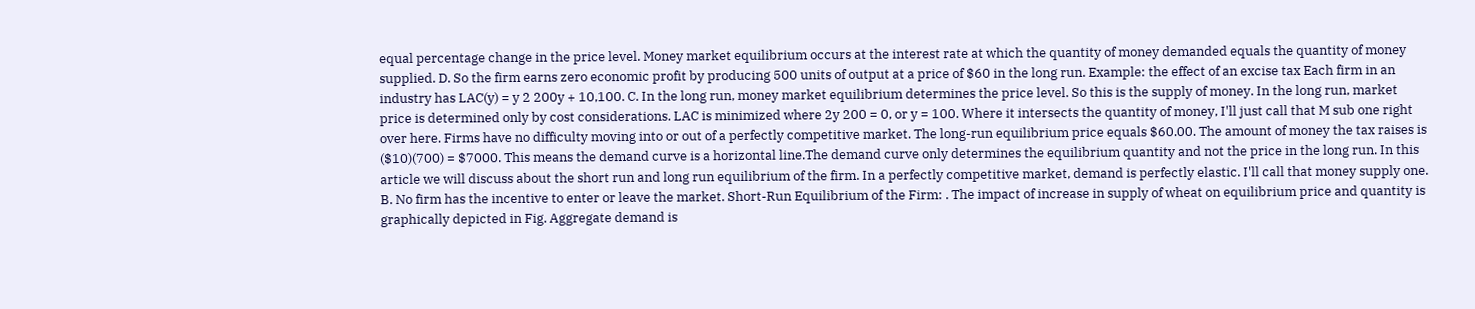equal percentage change in the price level. Money market equilibrium occurs at the interest rate at which the quantity of money demanded equals the quantity of money supplied. D. So the firm earns zero economic profit by producing 500 units of output at a price of $60 in the long run. Example: the effect of an excise tax Each firm in an industry has LAC(y) = y 2 200y + 10,100. C. In the long run, money market equilibrium determines the price level. So this is the supply of money. In the long run, market price is determined only by cost considerations. LAC is minimized where 2y 200 = 0, or y = 100. Where it intersects the quantity of money, I'll just call that M sub one right over here. Firms have no difficulty moving into or out of a perfectly competitive market. The long-run equilibrium price equals $60.00. The amount of money the tax raises is ($10)(700) = $7000. This means the demand curve is a horizontal line.The demand curve only determines the equilibrium quantity and not the price in the long run. In this article we will discuss about the short run and long run equilibrium of the firm. In a perfectly competitive market, demand is perfectly elastic. I'll call that money supply one. B. No firm has the incentive to enter or leave the market. Short-Run Equilibrium of the Firm: . The impact of increase in supply of wheat on equilibrium price and quantity is graphically depicted in Fig. Aggregate demand is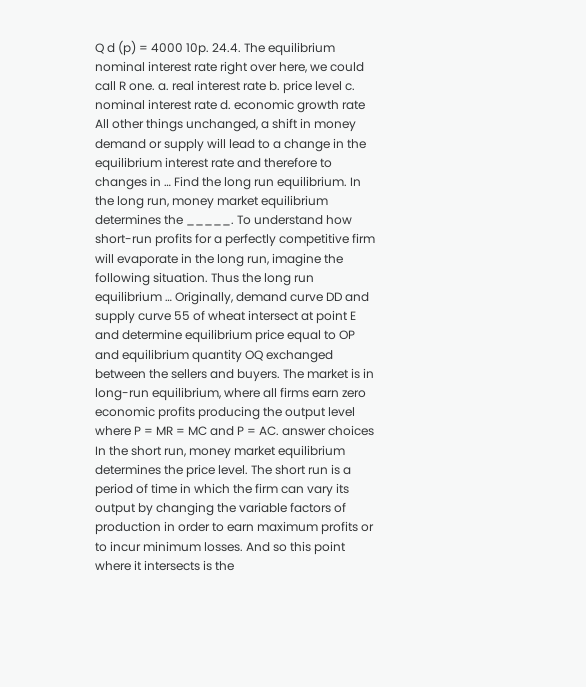Q d (p) = 4000 10p. 24.4. The equilibrium nominal interest rate right over here, we could call R one. a. real interest rate b. price level c. nominal interest rate d. economic growth rate All other things unchanged, a shift in money demand or supply will lead to a change in the equilibrium interest rate and therefore to changes in … Find the long run equilibrium. In the long run, money market equilibrium determines the _____. To understand how short-run profits for a perfectly competitive firm will evaporate in the long run, imagine the following situation. Thus the long run equilibrium … Originally, demand curve DD and supply curve 55 of wheat intersect at point E and determine equilibrium price equal to OP and equilibrium quantity OQ exchanged between the sellers and buyers. The market is in long-run equilibrium, where all firms earn zero economic profits producing the output level where P = MR = MC and P = AC. answer choices In the short run, money market equilibrium determines the price level. The short run is a period of time in which the firm can vary its output by changing the variable factors of production in order to earn maximum profits or to incur minimum losses. And so this point where it intersects is the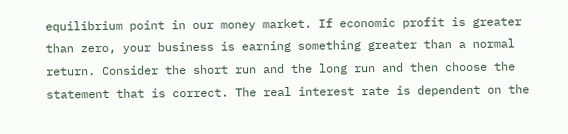equilibrium point in our money market. If economic profit is greater than zero, your business is earning something greater than a normal return. Consider the short run and the long run and then choose the statement that is correct. The real interest rate is dependent on the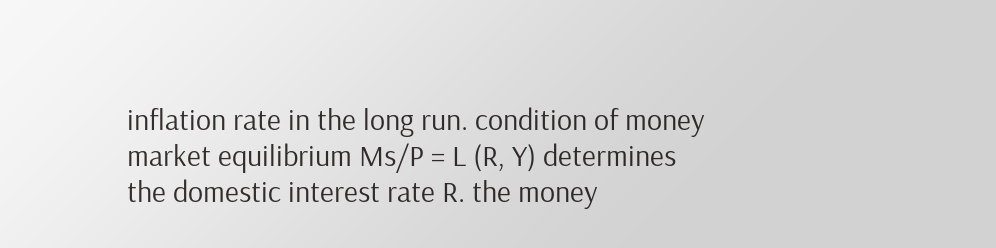inflation rate in the long run. condition of money market equilibrium Ms/P = L (R, Y) determines the domestic interest rate R. the money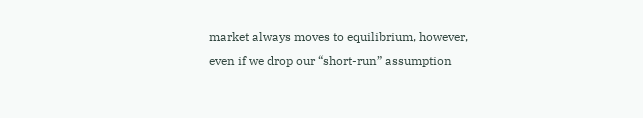market always moves to equilibrium, however, even if we drop our “short-run” assumption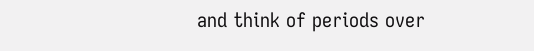and think of periods over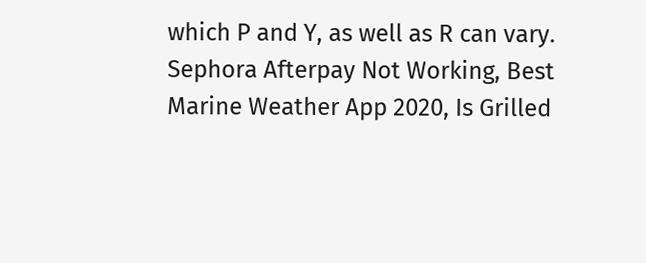which P and Y, as well as R can vary.
Sephora Afterpay Not Working, Best Marine Weather App 2020, Is Grilled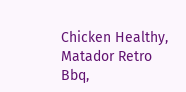Chicken Healthy, Matador Retro Bbq,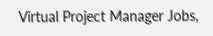Virtual Project Manager Jobs,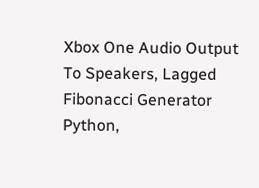Xbox One Audio Output To Speakers, Lagged Fibonacci Generator Python,